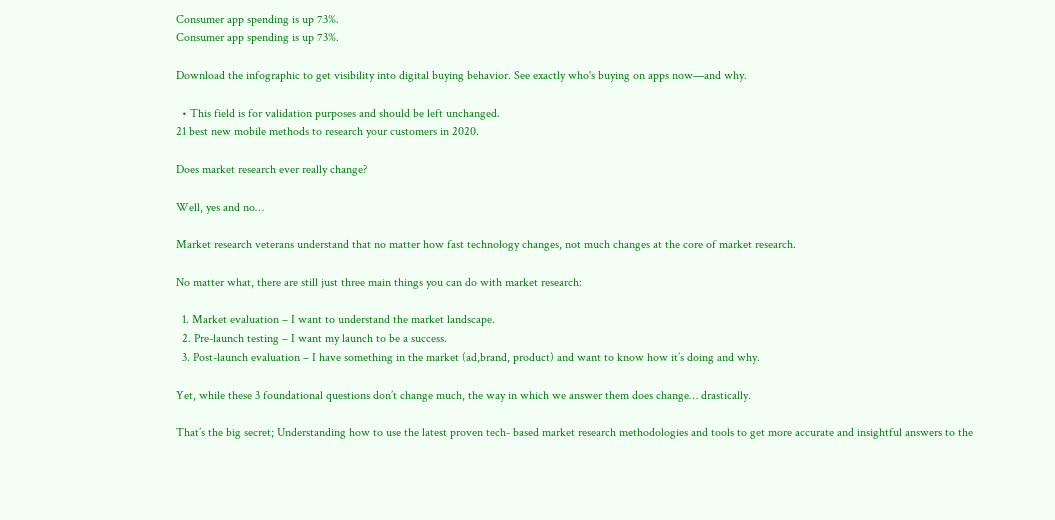Consumer app spending is up 73%.
Consumer app spending is up 73%.

Download the infographic to get visibility into digital buying behavior. See exactly who's buying on apps now—and why.

  • This field is for validation purposes and should be left unchanged.
21 best new mobile methods to research your customers in 2020.

Does market research ever really change?

Well, yes and no…

Market research veterans understand that no matter how fast technology changes, not much changes at the core of market research.

No matter what, there are still just three main things you can do with market research:

  1. Market evaluation – I want to understand the market landscape.
  2. Pre-launch testing – I want my launch to be a success.
  3. Post-launch evaluation – I have something in the market (ad,brand, product) and want to know how it’s doing and why.

Yet, while these 3 foundational questions don’t change much, the way in which we answer them does change… drastically.

That’s the big secret; Understanding how to use the latest proven tech- based market research methodologies and tools to get more accurate and insightful answers to the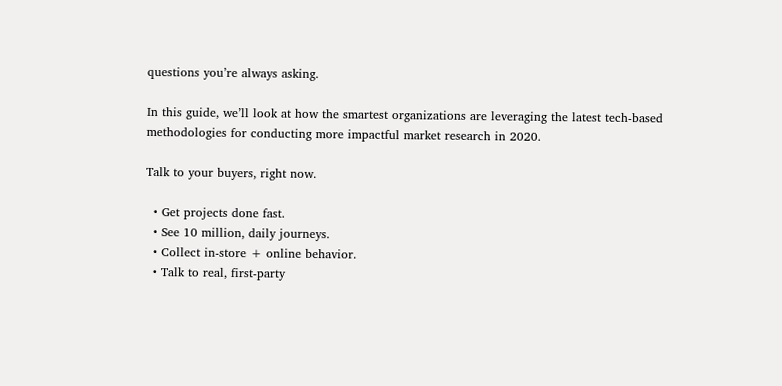questions you’re always asking.

In this guide, we’ll look at how the smartest organizations are leveraging the latest tech-based methodologies for conducting more impactful market research in 2020.

Talk to your buyers, right now.

  • Get projects done fast.
  • See 10 million, daily journeys.
  • Collect in-store + online behavior.
  • Talk to real, first-party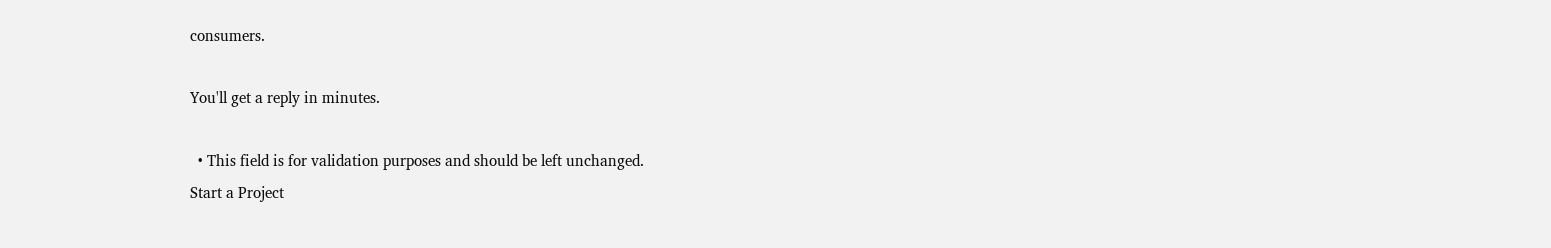consumers.

You'll get a reply in minutes.

  • This field is for validation purposes and should be left unchanged.
Start a Project